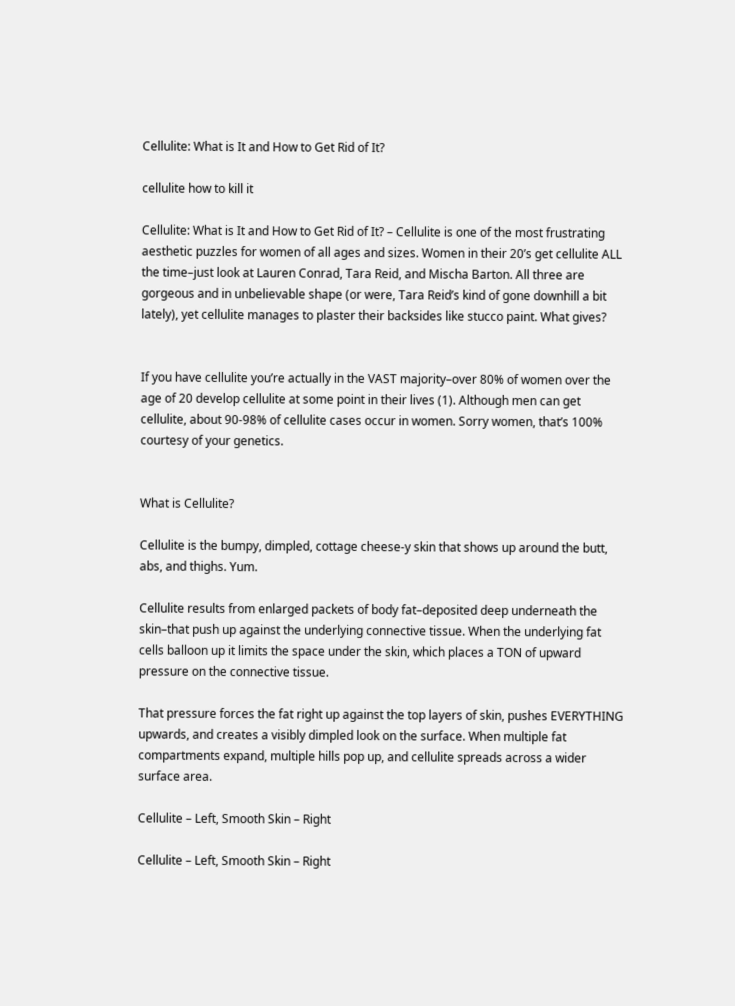Cellulite: What is It and How to Get Rid of It?

cellulite how to kill it

Cellulite: What is It and How to Get Rid of It? – Cellulite is one of the most frustrating aesthetic puzzles for women of all ages and sizes. Women in their 20’s get cellulite ALL the time–just look at Lauren Conrad, Tara Reid, and Mischa Barton. All three are gorgeous and in unbelievable shape (or were, Tara Reid’s kind of gone downhill a bit lately), yet cellulite manages to plaster their backsides like stucco paint. What gives?


If you have cellulite you’re actually in the VAST majority–over 80% of women over the age of 20 develop cellulite at some point in their lives (1). Although men can get cellulite, about 90-98% of cellulite cases occur in women. Sorry women, that’s 100% courtesy of your genetics.


What is Cellulite?

Cellulite is the bumpy, dimpled, cottage cheese-y skin that shows up around the butt, abs, and thighs. Yum.

Cellulite results from enlarged packets of body fat–deposited deep underneath the skin–that push up against the underlying connective tissue. When the underlying fat cells balloon up it limits the space under the skin, which places a TON of upward pressure on the connective tissue.

That pressure forces the fat right up against the top layers of skin, pushes EVERYTHING upwards, and creates a visibly dimpled look on the surface. When multiple fat compartments expand, multiple hills pop up, and cellulite spreads across a wider surface area.

Cellulite – Left, Smooth Skin – Right

Cellulite – Left, Smooth Skin – Right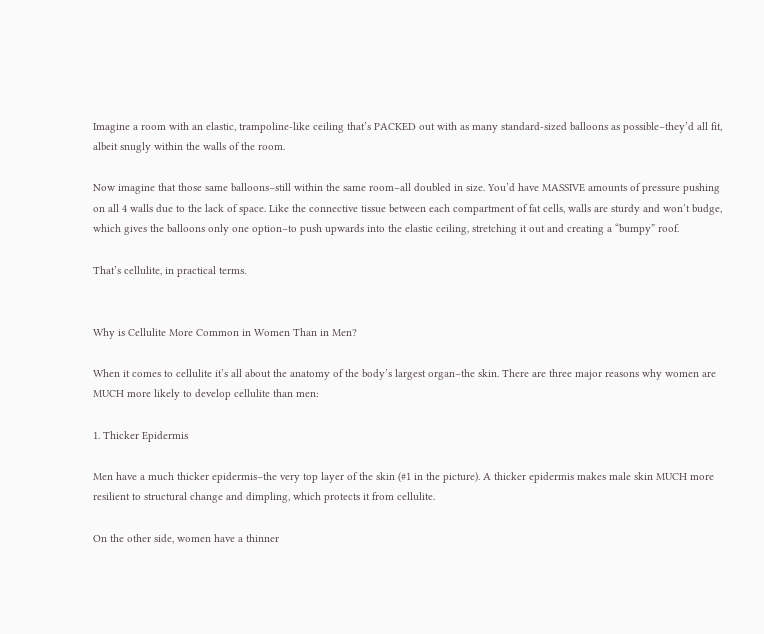Imagine a room with an elastic, trampoline-like ceiling that’s PACKED out with as many standard-sized balloons as possible–they’d all fit, albeit snugly within the walls of the room.

Now imagine that those same balloons–still within the same room–all doubled in size. You’d have MASSIVE amounts of pressure pushing on all 4 walls due to the lack of space. Like the connective tissue between each compartment of fat cells, walls are sturdy and won’t budge, which gives the balloons only one option–to push upwards into the elastic ceiling, stretching it out and creating a “bumpy” roof.

That’s cellulite, in practical terms.


Why is Cellulite More Common in Women Than in Men?

When it comes to cellulite it’s all about the anatomy of the body’s largest organ–the skin. There are three major reasons why women are MUCH more likely to develop cellulite than men:

1. Thicker Epidermis

Men have a much thicker epidermis–the very top layer of the skin (#1 in the picture). A thicker epidermis makes male skin MUCH more resilient to structural change and dimpling, which protects it from cellulite.

On the other side, women have a thinner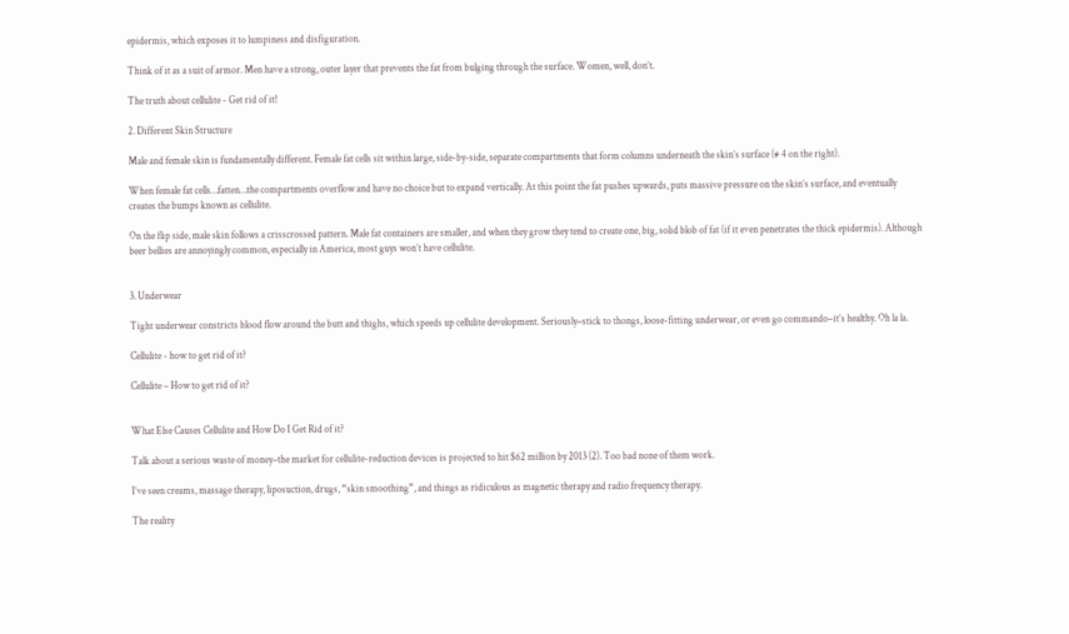epidermis, which exposes it to lumpiness and disfiguration.

Think of it as a suit of armor. Men have a strong, outer layer that prevents the fat from bulging through the surface. Women, well, don’t.

The truth about cellulite - Get rid of it!

2. Different Skin Structure

Male and female skin is fundamentally different. Female fat cells sit within large, side-by-side, separate compartments that form columns underneath the skin’s surface (# 4 on the right).

When female fat cells…fatten…the compartments overflow and have no choice but to expand vertically. At this point the fat pushes upwards, puts massive pressure on the skin’s surface, and eventually creates the bumps known as cellulite.

On the flip side, male skin follows a crisscrossed pattern. Male fat containers are smaller, and when they grow they tend to create one, big, solid blob of fat (if it even penetrates the thick epidermis). Although beer bellies are annoyingly common, especially in America, most guys won’t have cellulite.


3. Underwear

Tight underwear constricts blood flow around the butt and thighs, which speeds up cellulite development. Seriously–stick to thongs, loose-fitting underwear, or even go commando–it’s healthy. Oh la la.

Cellulite - how to get rid of it?

Cellulite – How to get rid of it?


What Else Causes Cellulite and How Do I Get Rid of it?

Talk about a serious waste of money–the market for cellulite-reduction devices is projected to hit $62 million by 2013 (2). Too bad none of them work.

I’ve seen creams, massage therapy, liposuction, drugs, “skin smoothing”, and things as ridiculous as magnetic therapy and radio frequency therapy.

The reality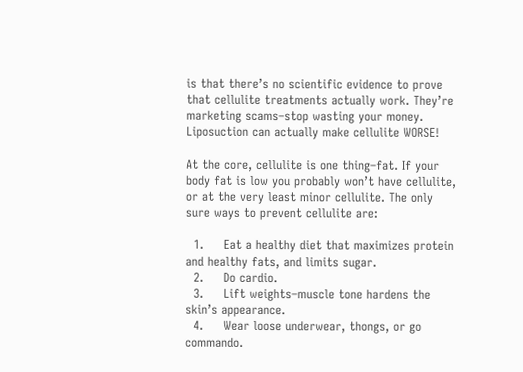is that there’s no scientific evidence to prove that cellulite treatments actually work. They’re marketing scams–stop wasting your money. Liposuction can actually make cellulite WORSE!

At the core, cellulite is one thing–fat. If your body fat is low you probably won’t have cellulite, or at the very least minor cellulite. The only sure ways to prevent cellulite are:

  1.     Eat a healthy diet that maximizes protein and healthy fats, and limits sugar.
  2.     Do cardio.
  3.     Lift weights–muscle tone hardens the skin’s appearance.
  4.     Wear loose underwear, thongs, or go commando.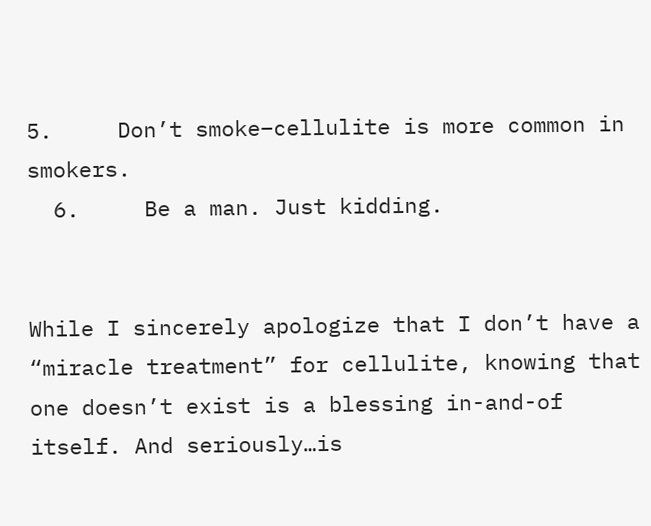5.     Don’t smoke–cellulite is more common in smokers.
  6.     Be a man. Just kidding.


While I sincerely apologize that I don’t have a “miracle treatment” for cellulite, knowing that one doesn’t exist is a blessing in-and-of itself. And seriously…is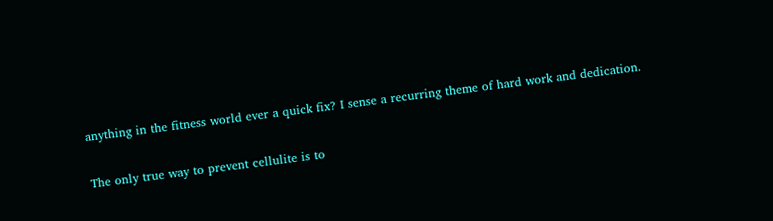anything in the fitness world ever a quick fix? I sense a recurring theme of hard work and dedication.

The only true way to prevent cellulite is to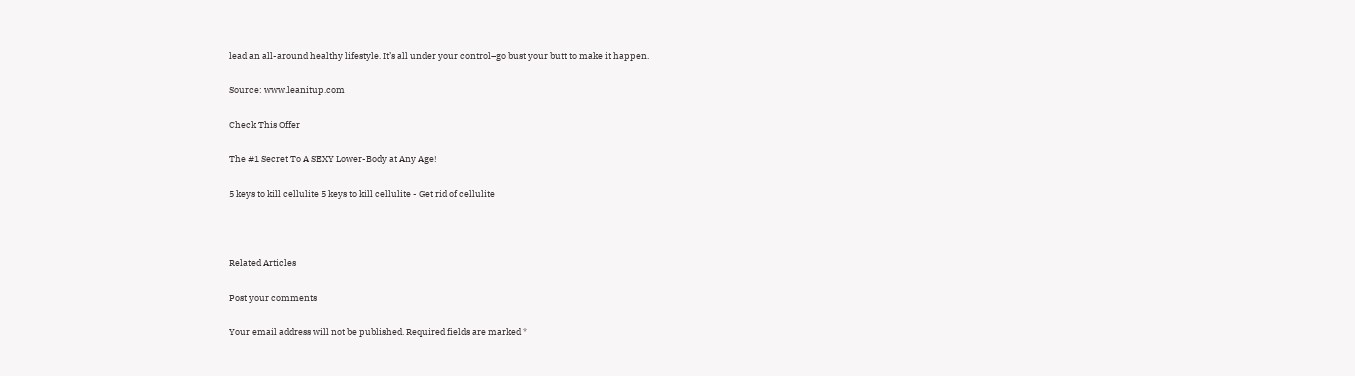lead an all-around healthy lifestyle. It’s all under your control–go bust your butt to make it happen.

Source: www.leanitup.com

Check This Offer

The #1 Secret To A SEXY Lower-Body at Any Age!

5 keys to kill cellulite 5 keys to kill cellulite - Get rid of cellulite



Related Articles

Post your comments

Your email address will not be published. Required fields are marked *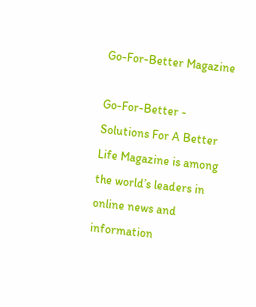Go-For-Better Magazine

Go-For-Better - Solutions For A Better Life Magazine is among the world’s leaders in online news and information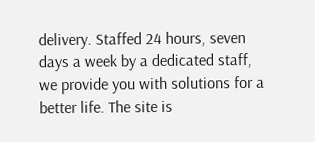delivery. Staffed 24 hours, seven days a week by a dedicated staff, we provide you with solutions for a better life. The site is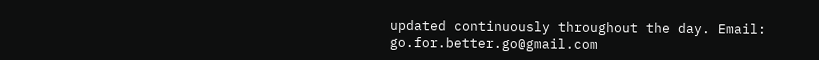updated continuously throughout the day. Email: go.for.better.go@gmail.com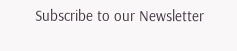Subscribe to our Newsletter